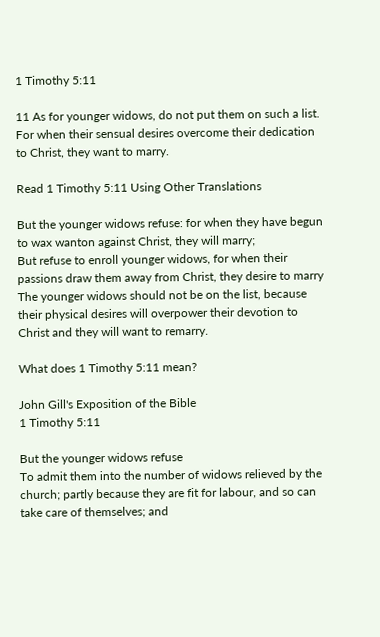1 Timothy 5:11

11 As for younger widows, do not put them on such a list. For when their sensual desires overcome their dedication to Christ, they want to marry.

Read 1 Timothy 5:11 Using Other Translations

But the younger widows refuse: for when they have begun to wax wanton against Christ, they will marry;
But refuse to enroll younger widows, for when their passions draw them away from Christ, they desire to marry
The younger widows should not be on the list, because their physical desires will overpower their devotion to Christ and they will want to remarry.

What does 1 Timothy 5:11 mean?

John Gill's Exposition of the Bible
1 Timothy 5:11

But the younger widows refuse
To admit them into the number of widows relieved by the church; partly because they are fit for labour, and so can take care of themselves; and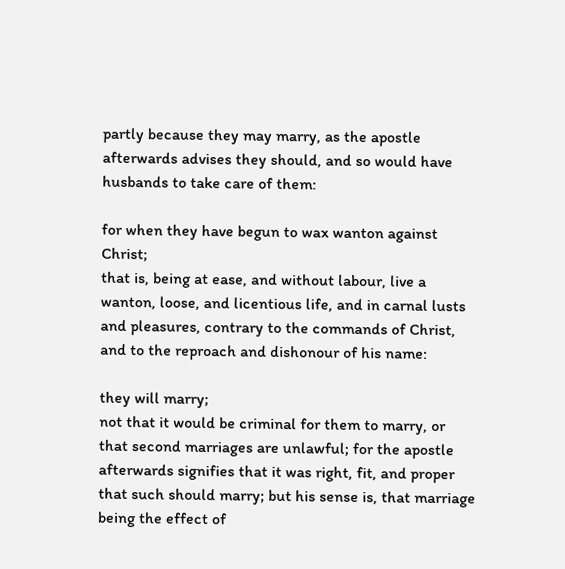partly because they may marry, as the apostle afterwards advises they should, and so would have husbands to take care of them:

for when they have begun to wax wanton against Christ;
that is, being at ease, and without labour, live a wanton, loose, and licentious life, and in carnal lusts and pleasures, contrary to the commands of Christ, and to the reproach and dishonour of his name:

they will marry;
not that it would be criminal for them to marry, or that second marriages are unlawful; for the apostle afterwards signifies that it was right, fit, and proper that such should marry; but his sense is, that marriage being the effect of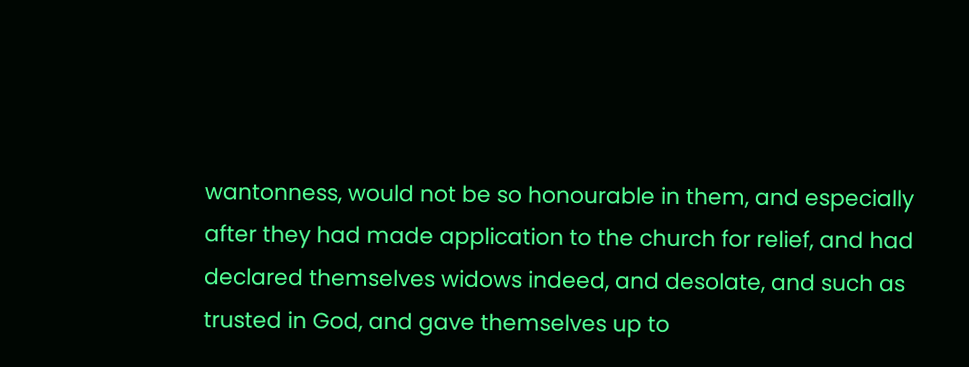wantonness, would not be so honourable in them, and especially after they had made application to the church for relief, and had declared themselves widows indeed, and desolate, and such as trusted in God, and gave themselves up to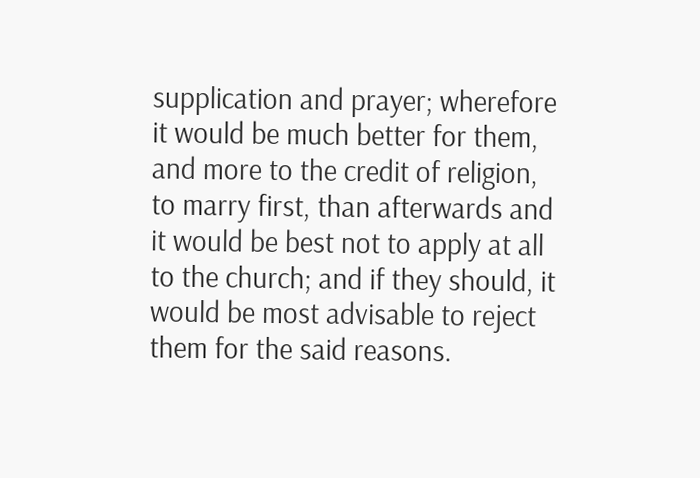supplication and prayer; wherefore it would be much better for them, and more to the credit of religion, to marry first, than afterwards and it would be best not to apply at all to the church; and if they should, it would be most advisable to reject them for the said reasons.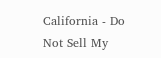California - Do Not Sell My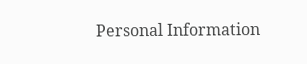Personal Information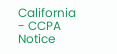California - CCPA Notice